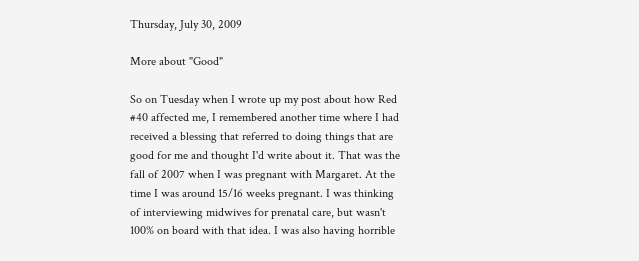Thursday, July 30, 2009

More about "Good"

So on Tuesday when I wrote up my post about how Red #40 affected me, I remembered another time where I had received a blessing that referred to doing things that are good for me and thought I'd write about it. That was the fall of 2007 when I was pregnant with Margaret. At the time I was around 15/16 weeks pregnant. I was thinking of interviewing midwives for prenatal care, but wasn't 100% on board with that idea. I was also having horrible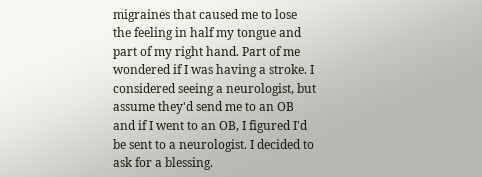migraines that caused me to lose the feeling in half my tongue and part of my right hand. Part of me wondered if I was having a stroke. I considered seeing a neurologist, but assume they'd send me to an OB and if I went to an OB, I figured I'd be sent to a neurologist. I decided to ask for a blessing.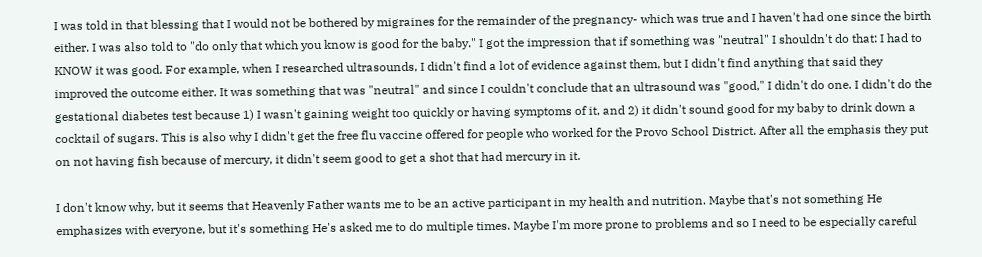I was told in that blessing that I would not be bothered by migraines for the remainder of the pregnancy- which was true and I haven't had one since the birth either. I was also told to "do only that which you know is good for the baby." I got the impression that if something was "neutral" I shouldn't do that: I had to KNOW it was good. For example, when I researched ultrasounds, I didn't find a lot of evidence against them, but I didn't find anything that said they improved the outcome either. It was something that was "neutral" and since I couldn't conclude that an ultrasound was "good," I didn't do one. I didn't do the gestational diabetes test because 1) I wasn't gaining weight too quickly or having symptoms of it, and 2) it didn't sound good for my baby to drink down a cocktail of sugars. This is also why I didn't get the free flu vaccine offered for people who worked for the Provo School District. After all the emphasis they put on not having fish because of mercury, it didn't seem good to get a shot that had mercury in it.

I don't know why, but it seems that Heavenly Father wants me to be an active participant in my health and nutrition. Maybe that's not something He emphasizes with everyone, but it's something He's asked me to do multiple times. Maybe I'm more prone to problems and so I need to be especially careful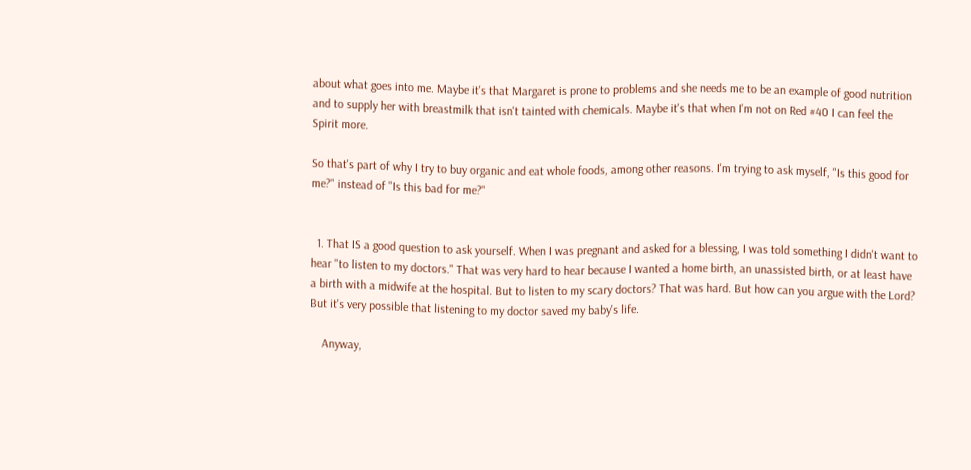about what goes into me. Maybe it's that Margaret is prone to problems and she needs me to be an example of good nutrition and to supply her with breastmilk that isn't tainted with chemicals. Maybe it's that when I'm not on Red #40 I can feel the Spirit more.

So that's part of why I try to buy organic and eat whole foods, among other reasons. I'm trying to ask myself, "Is this good for me?" instead of "Is this bad for me?"


  1. That IS a good question to ask yourself. When I was pregnant and asked for a blessing, I was told something I didn't want to hear "to listen to my doctors." That was very hard to hear because I wanted a home birth, an unassisted birth, or at least have a birth with a midwife at the hospital. But to listen to my scary doctors? That was hard. But how can you argue with the Lord? But it's very possible that listening to my doctor saved my baby's life.

    Anyway,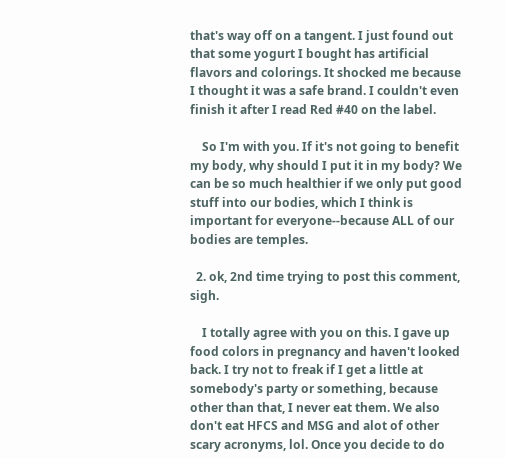that's way off on a tangent. I just found out that some yogurt I bought has artificial flavors and colorings. It shocked me because I thought it was a safe brand. I couldn't even finish it after I read Red #40 on the label.

    So I'm with you. If it's not going to benefit my body, why should I put it in my body? We can be so much healthier if we only put good stuff into our bodies, which I think is important for everyone--because ALL of our bodies are temples.

  2. ok, 2nd time trying to post this comment, sigh.

    I totally agree with you on this. I gave up food colors in pregnancy and haven't looked back. I try not to freak if I get a little at somebody's party or something, because other than that, I never eat them. We also don't eat HFCS and MSG and alot of other scary acronyms, lol. Once you decide to do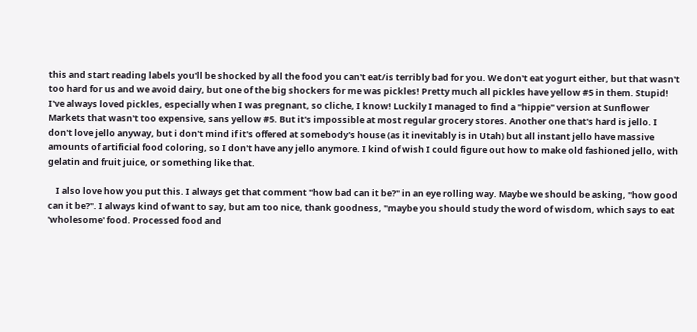this and start reading labels you'll be shocked by all the food you can't eat/is terribly bad for you. We don't eat yogurt either, but that wasn't too hard for us and we avoid dairy, but one of the big shockers for me was pickles! Pretty much all pickles have yellow #5 in them. Stupid! I've always loved pickles, especially when I was pregnant, so cliche, I know! Luckily I managed to find a "hippie" version at Sunflower Markets that wasn't too expensive, sans yellow #5. But it's impossible at most regular grocery stores. Another one that's hard is jello. I don't love jello anyway, but i don't mind if it's offered at somebody's house (as it inevitably is in Utah) but all instant jello have massive amounts of artificial food coloring, so I don't have any jello anymore. I kind of wish I could figure out how to make old fashioned jello, with gelatin and fruit juice, or something like that.

    I also love how you put this. I always get that comment "how bad can it be?" in an eye rolling way. Maybe we should be asking, "how good can it be?". I always kind of want to say, but am too nice, thank goodness, "maybe you should study the word of wisdom, which says to eat 'wholesome' food. Processed food and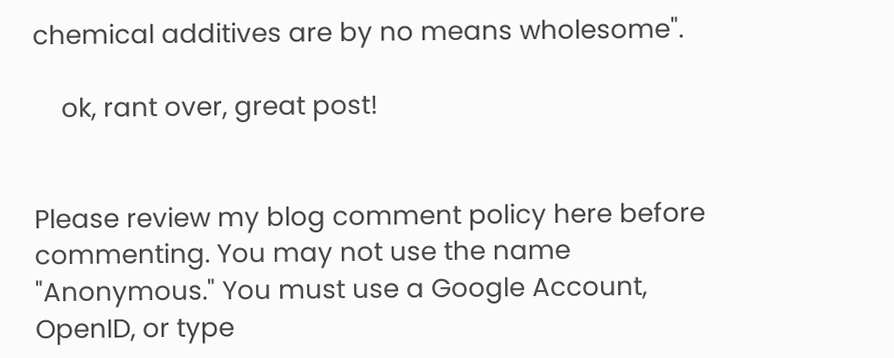chemical additives are by no means wholesome".

    ok, rant over, great post!


Please review my blog comment policy here before commenting. You may not use the name "Anonymous." You must use a Google Account, OpenID, or type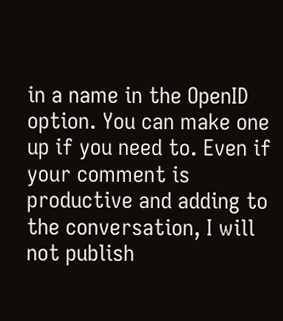in a name in the OpenID option. You can make one up if you need to. Even if your comment is productive and adding to the conversation, I will not publish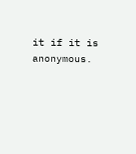it if it is anonymous.